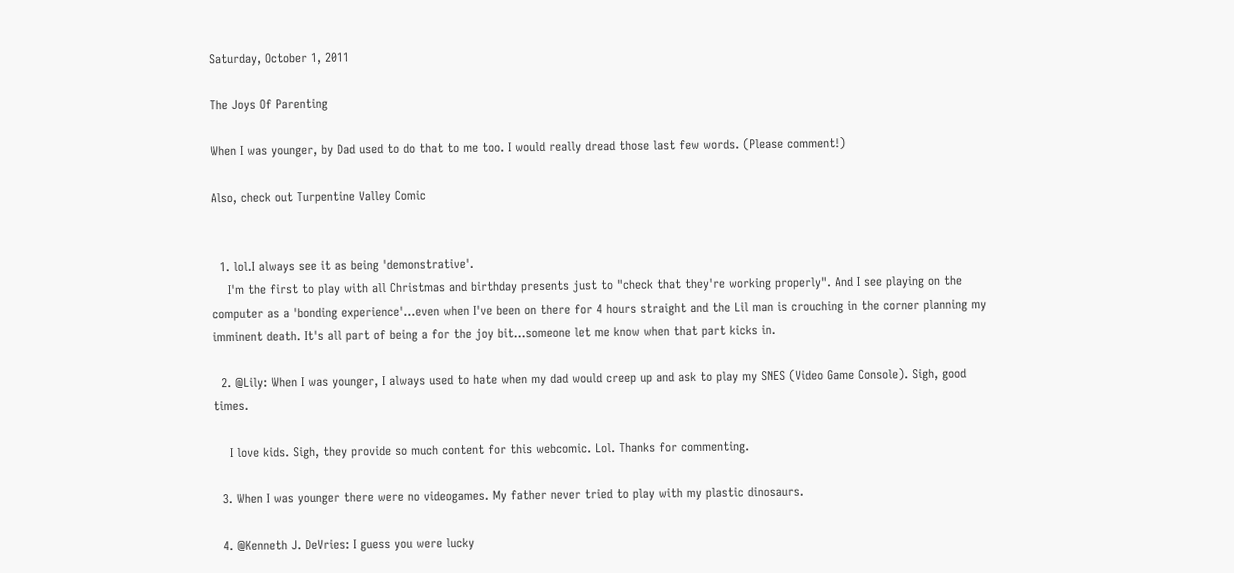Saturday, October 1, 2011

The Joys Of Parenting

When I was younger, by Dad used to do that to me too. I would really dread those last few words. (Please comment!)

Also, check out Turpentine Valley Comic


  1. lol.I always see it as being 'demonstrative'.
    I'm the first to play with all Christmas and birthday presents just to "check that they're working properly". And I see playing on the computer as a 'bonding experience'...even when I've been on there for 4 hours straight and the Lil man is crouching in the corner planning my imminent death. It's all part of being a for the joy bit...someone let me know when that part kicks in.

  2. @Lily: When I was younger, I always used to hate when my dad would creep up and ask to play my SNES (Video Game Console). Sigh, good times.

    I love kids. Sigh, they provide so much content for this webcomic. Lol. Thanks for commenting.

  3. When I was younger there were no videogames. My father never tried to play with my plastic dinosaurs.

  4. @Kenneth J. DeVries: I guess you were lucky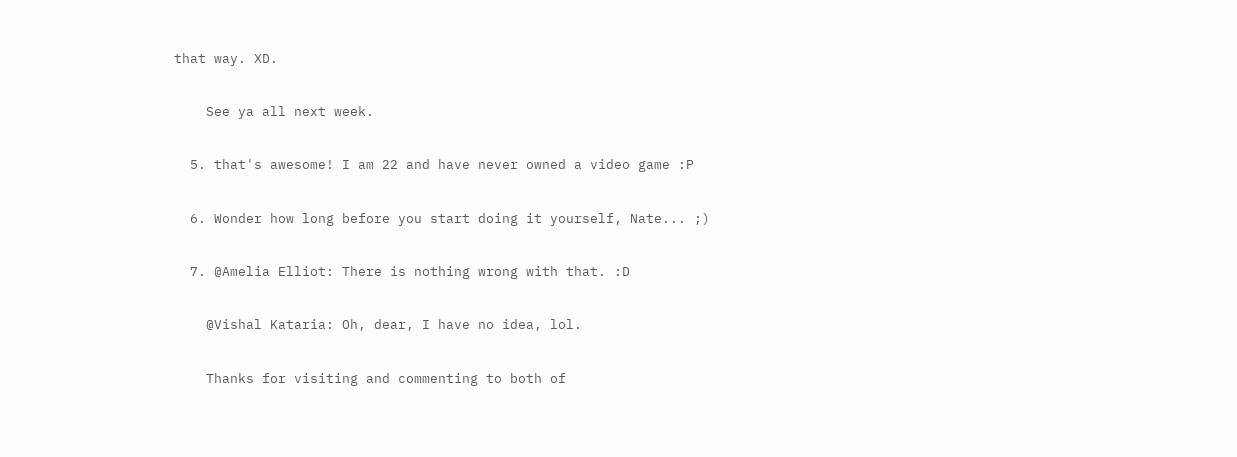that way. XD.

    See ya all next week.

  5. that's awesome! I am 22 and have never owned a video game :P

  6. Wonder how long before you start doing it yourself, Nate... ;)

  7. @Amelia Elliot: There is nothing wrong with that. :D

    @Vishal Kataria: Oh, dear, I have no idea, lol.

    Thanks for visiting and commenting to both of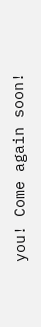you! Come again soon!